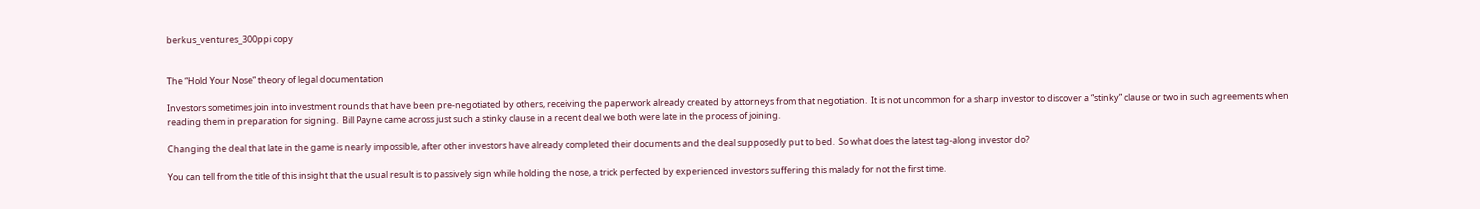berkus_ventures_300ppi copy


The “Hold Your Nose” theory of legal documentation

Investors sometimes join into investment rounds that have been pre-negotiated by others, receiving the paperwork already created by attorneys from that negotiation.  It is not uncommon for a sharp investor to discover a “stinky” clause or two in such agreements when reading them in preparation for signing.  Bill Payne came across just such a stinky clause in a recent deal we both were late in the process of joining.

Changing the deal that late in the game is nearly impossible, after other investors have already completed their documents and the deal supposedly put to bed.  So what does the latest tag-along investor do?

You can tell from the title of this insight that the usual result is to passively sign while holding the nose, a trick perfected by experienced investors suffering this malady for not the first time.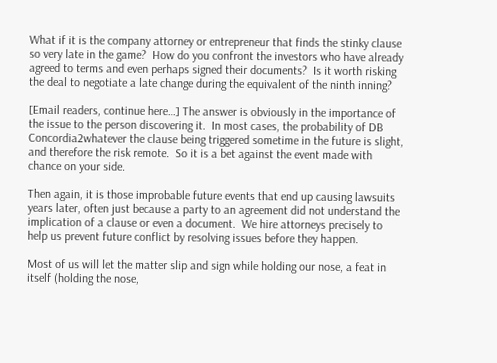What if it is the company attorney or entrepreneur that finds the stinky clause so very late in the game?  How do you confront the investors who have already agreed to terms and even perhaps signed their documents?  Is it worth risking the deal to negotiate a late change during the equivalent of the ninth inning?

[Email readers, continue here…] The answer is obviously in the importance of the issue to the person discovering it.  In most cases, the probability of DB Concordia2whatever the clause being triggered sometime in the future is slight, and therefore the risk remote.  So it is a bet against the event made with chance on your side.

Then again, it is those improbable future events that end up causing lawsuits years later, often just because a party to an agreement did not understand the implication of a clause or even a document.  We hire attorneys precisely to help us prevent future conflict by resolving issues before they happen.

Most of us will let the matter slip and sign while holding our nose, a feat in itself (holding the nose,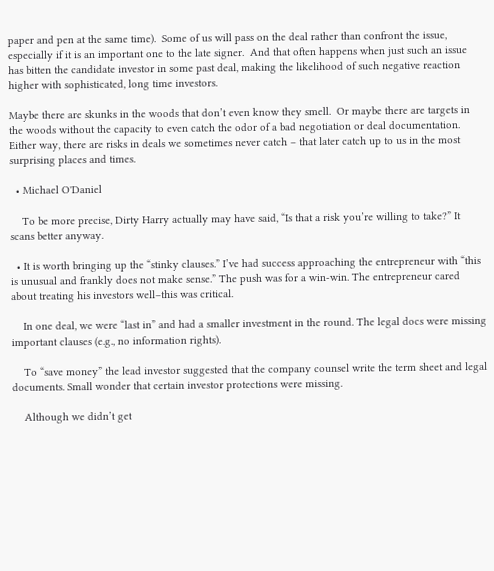paper and pen at the same time).  Some of us will pass on the deal rather than confront the issue, especially if it is an important one to the late signer.  And that often happens when just such an issue has bitten the candidate investor in some past deal, making the likelihood of such negative reaction higher with sophisticated, long time investors.

Maybe there are skunks in the woods that don’t even know they smell.  Or maybe there are targets in the woods without the capacity to even catch the odor of a bad negotiation or deal documentation.  Either way, there are risks in deals we sometimes never catch – that later catch up to us in the most surprising places and times.

  • Michael O'Daniel

    To be more precise, Dirty Harry actually may have said, “Is that a risk you’re willing to take?” It scans better anyway.

  • It is worth bringing up the “stinky clauses.” I’ve had success approaching the entrepreneur with “this is unusual and frankly does not make sense.” The push was for a win-win. The entrepreneur cared about treating his investors well–this was critical.

    In one deal, we were “last in” and had a smaller investment in the round. The legal docs were missing important clauses (e.g., no information rights).

    To “save money” the lead investor suggested that the company counsel write the term sheet and legal documents. Small wonder that certain investor protections were missing.

    Although we didn’t get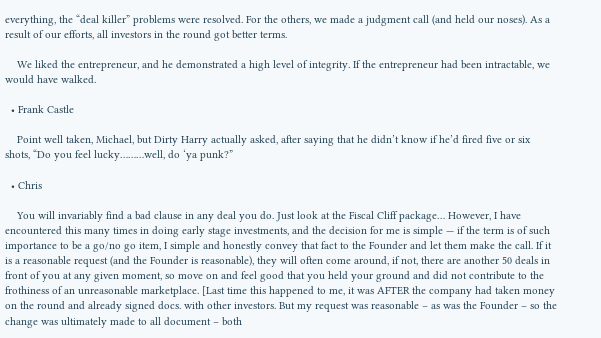everything, the “deal killer” problems were resolved. For the others, we made a judgment call (and held our noses). As a result of our efforts, all investors in the round got better terms.

    We liked the entrepreneur, and he demonstrated a high level of integrity. If the entrepreneur had been intractable, we would have walked.

  • Frank Castle

    Point well taken, Michael, but Dirty Harry actually asked, after saying that he didn’t know if he’d fired five or six shots, “Do you feel lucky………well, do ‘ya punk?”

  • Chris

    You will invariably find a bad clause in any deal you do. Just look at the Fiscal Cliff package… However, I have encountered this many times in doing early stage investments, and the decision for me is simple — if the term is of such importance to be a go/no go item, I simple and honestly convey that fact to the Founder and let them make the call. If it is a reasonable request (and the Founder is reasonable), they will often come around, if not, there are another 50 deals in front of you at any given moment, so move on and feel good that you held your ground and did not contribute to the frothiness of an unreasonable marketplace. [Last time this happened to me, it was AFTER the company had taken money on the round and already signed docs. with other investors. But my request was reasonable – as was the Founder – so the change was ultimately made to all document – both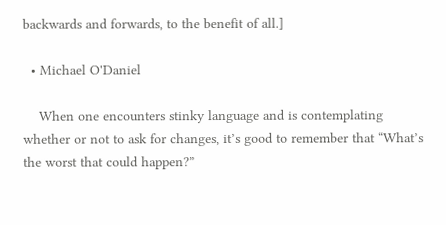backwards and forwards, to the benefit of all.]

  • Michael O'Daniel

    When one encounters stinky language and is contemplating whether or not to ask for changes, it’s good to remember that “What’s the worst that could happen?”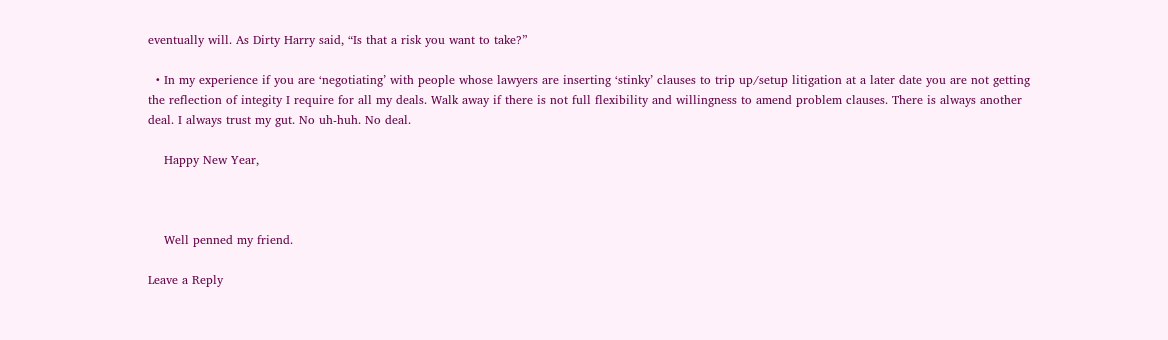eventually will. As Dirty Harry said, “Is that a risk you want to take?”

  • In my experience if you are ‘negotiating’ with people whose lawyers are inserting ‘stinky’ clauses to trip up/setup litigation at a later date you are not getting the reflection of integity I require for all my deals. Walk away if there is not full flexibility and willingness to amend problem clauses. There is always another deal. I always trust my gut. No uh-huh. No deal.

    Happy New Year,



    Well penned my friend.

Leave a Reply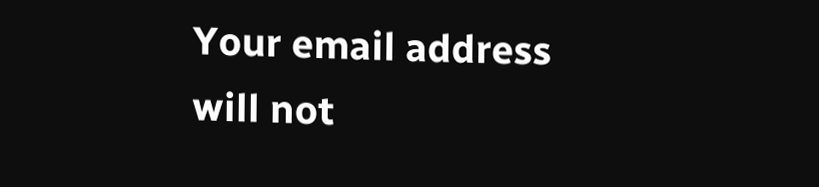Your email address will not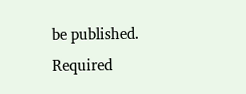be published. Required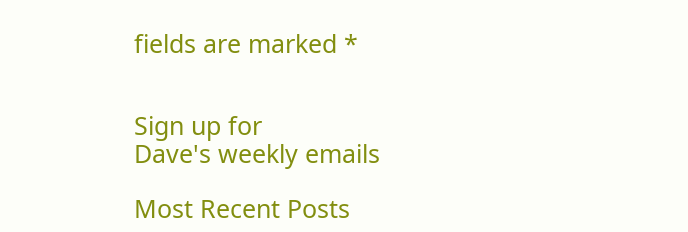fields are marked *


Sign up for
Dave's weekly emails

Most Recent Posts